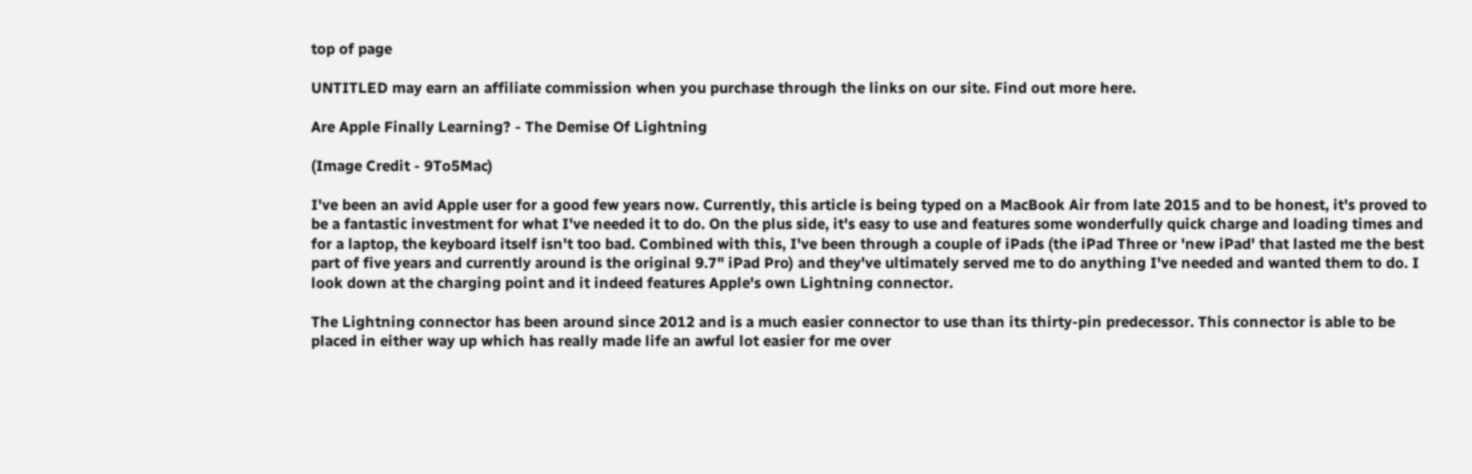top of page

UNTITLED may earn an affiliate commission when you purchase through the links on our site. Find out more here.

Are Apple Finally Learning? - The Demise Of Lightning

(Image Credit - 9To5Mac)

I've been an avid Apple user for a good few years now. Currently, this article is being typed on a MacBook Air from late 2015 and to be honest, it's proved to be a fantastic investment for what I've needed it to do. On the plus side, it's easy to use and features some wonderfully quick charge and loading times and for a laptop, the keyboard itself isn't too bad. Combined with this, I've been through a couple of iPads (the iPad Three or 'new iPad' that lasted me the best part of five years and currently around is the original 9.7" iPad Pro) and they've ultimately served me to do anything I've needed and wanted them to do. I look down at the charging point and it indeed features Apple's own Lightning connector.

The Lightning connector has been around since 2012 and is a much easier connector to use than its thirty-pin predecessor. This connector is able to be placed in either way up which has really made life an awful lot easier for me over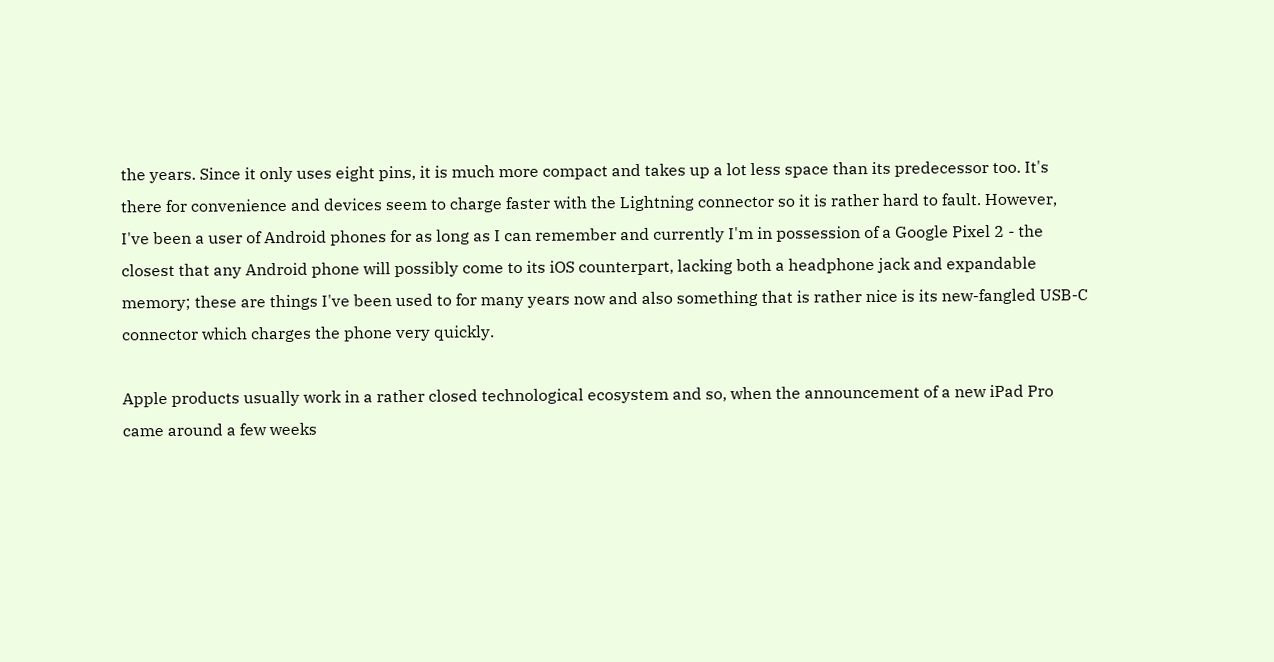the years. Since it only uses eight pins, it is much more compact and takes up a lot less space than its predecessor too. It's there for convenience and devices seem to charge faster with the Lightning connector so it is rather hard to fault. However, I've been a user of Android phones for as long as I can remember and currently I'm in possession of a Google Pixel 2 - the closest that any Android phone will possibly come to its iOS counterpart, lacking both a headphone jack and expandable memory; these are things I've been used to for many years now and also something that is rather nice is its new-fangled USB-C connector which charges the phone very quickly.

Apple products usually work in a rather closed technological ecosystem and so, when the announcement of a new iPad Pro came around a few weeks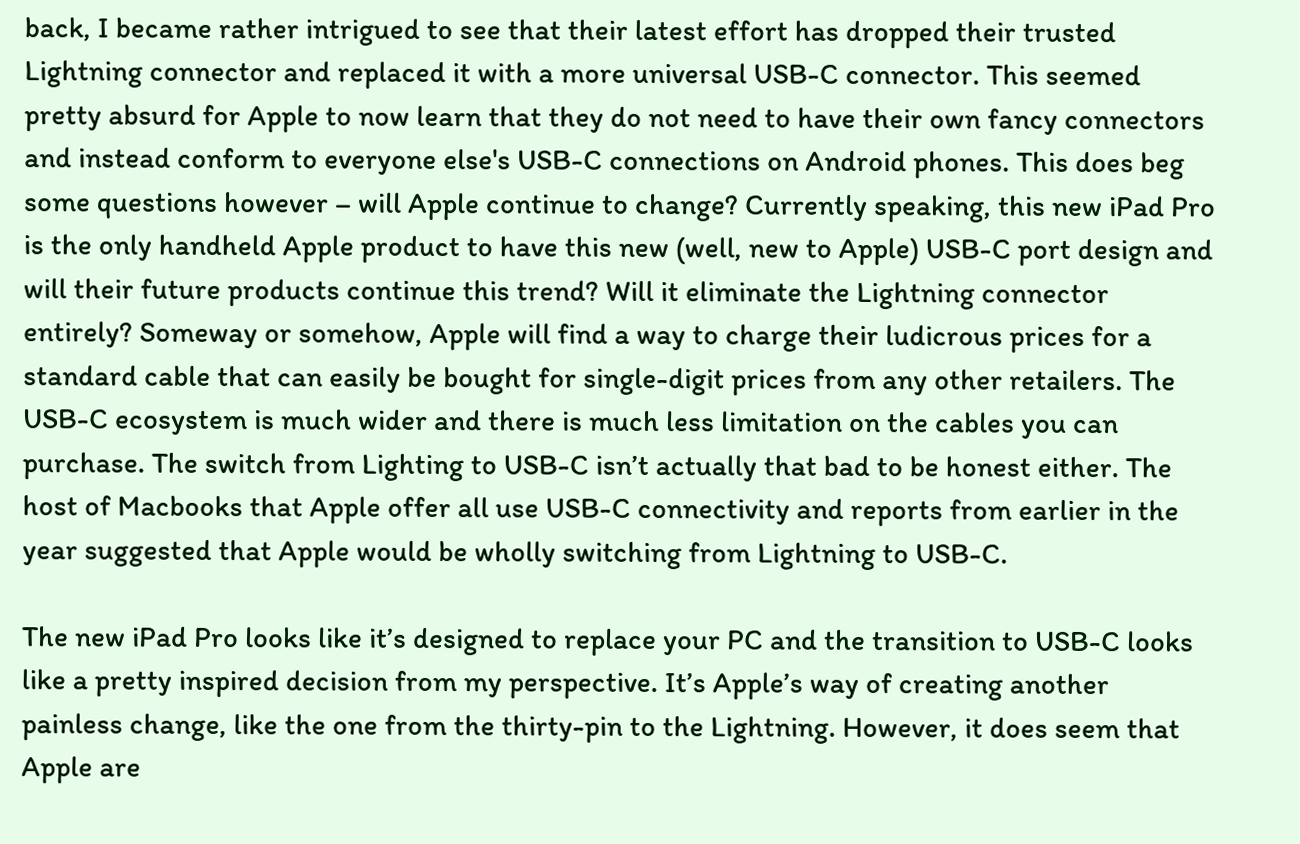back, I became rather intrigued to see that their latest effort has dropped their trusted Lightning connector and replaced it with a more universal USB-C connector. This seemed pretty absurd for Apple to now learn that they do not need to have their own fancy connectors and instead conform to everyone else's USB-C connections on Android phones. This does beg some questions however – will Apple continue to change? Currently speaking, this new iPad Pro is the only handheld Apple product to have this new (well, new to Apple) USB-C port design and will their future products continue this trend? Will it eliminate the Lightning connector entirely? Someway or somehow, Apple will find a way to charge their ludicrous prices for a standard cable that can easily be bought for single-digit prices from any other retailers. The USB-C ecosystem is much wider and there is much less limitation on the cables you can purchase. The switch from Lighting to USB-C isn’t actually that bad to be honest either. The host of Macbooks that Apple offer all use USB-C connectivity and reports from earlier in the year suggested that Apple would be wholly switching from Lightning to USB-C.

The new iPad Pro looks like it’s designed to replace your PC and the transition to USB-C looks like a pretty inspired decision from my perspective. It’s Apple’s way of creating another painless change, like the one from the thirty-pin to the Lightning. However, it does seem that Apple are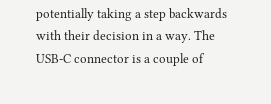potentially taking a step backwards with their decision in a way. The USB-C connector is a couple of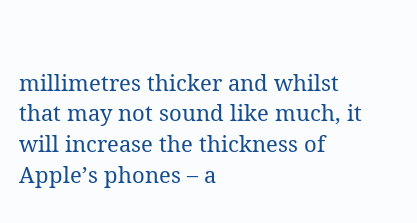millimetres thicker and whilst that may not sound like much, it will increase the thickness of Apple’s phones – a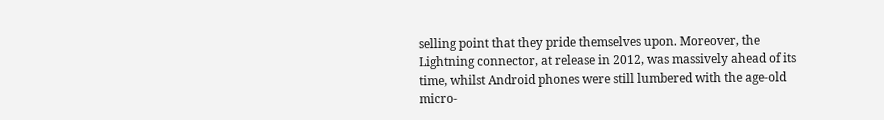selling point that they pride themselves upon. Moreover, the Lightning connector, at release in 2012, was massively ahead of its time, whilst Android phones were still lumbered with the age-old micro-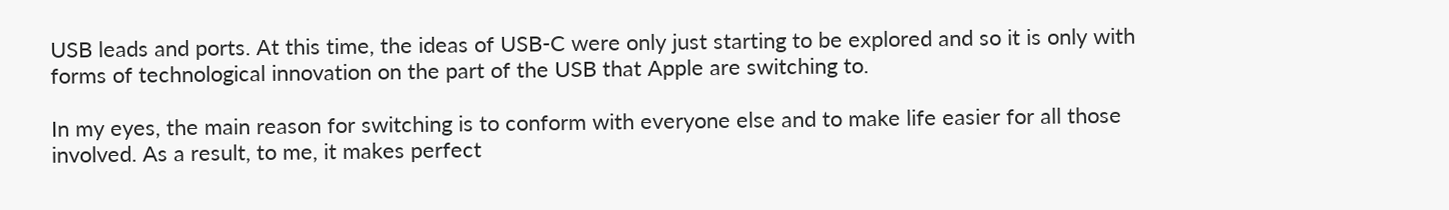USB leads and ports. At this time, the ideas of USB-C were only just starting to be explored and so it is only with forms of technological innovation on the part of the USB that Apple are switching to.

In my eyes, the main reason for switching is to conform with everyone else and to make life easier for all those involved. As a result, to me, it makes perfect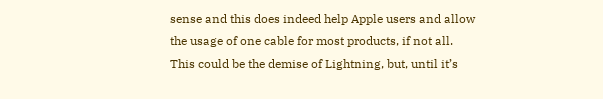sense and this does indeed help Apple users and allow the usage of one cable for most products, if not all. This could be the demise of Lightning, but, until it’s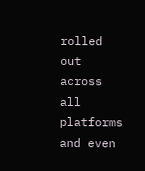rolled out across all platforms and even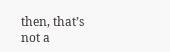then, that’s not a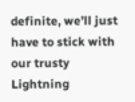definite, we’ll just have to stick with our trusty Lightning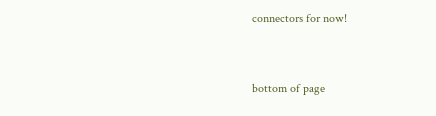connectors for now!


bottom of page